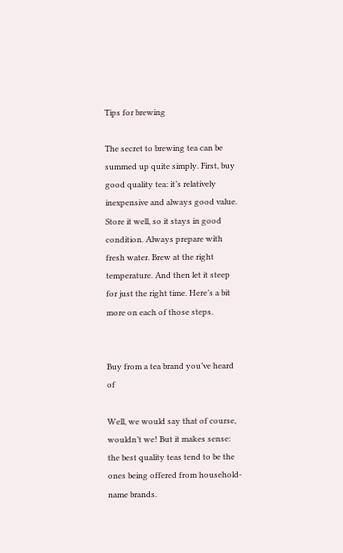Tips for brewing

The secret to brewing tea can be summed up quite simply. First, buy good quality tea: it’s relatively inexpensive and always good value. Store it well, so it stays in good condition. Always prepare with fresh water. Brew at the right temperature. And then let it steep for just the right time. Here’s a bit more on each of those steps.


Buy from a tea brand you’ve heard of

Well, we would say that of course, wouldn’t we! But it makes sense: the best quality teas tend to be the ones being offered from household-name brands.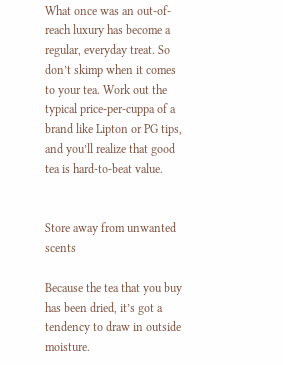What once was an out-of-reach luxury has become a regular, everyday treat. So don’t skimp when it comes to your tea. Work out the typical price-per-cuppa of a brand like Lipton or PG tips, and you’ll realize that good tea is hard-to-beat value.


Store away from unwanted scents

Because the tea that you buy has been dried, it’s got a tendency to draw in outside moisture.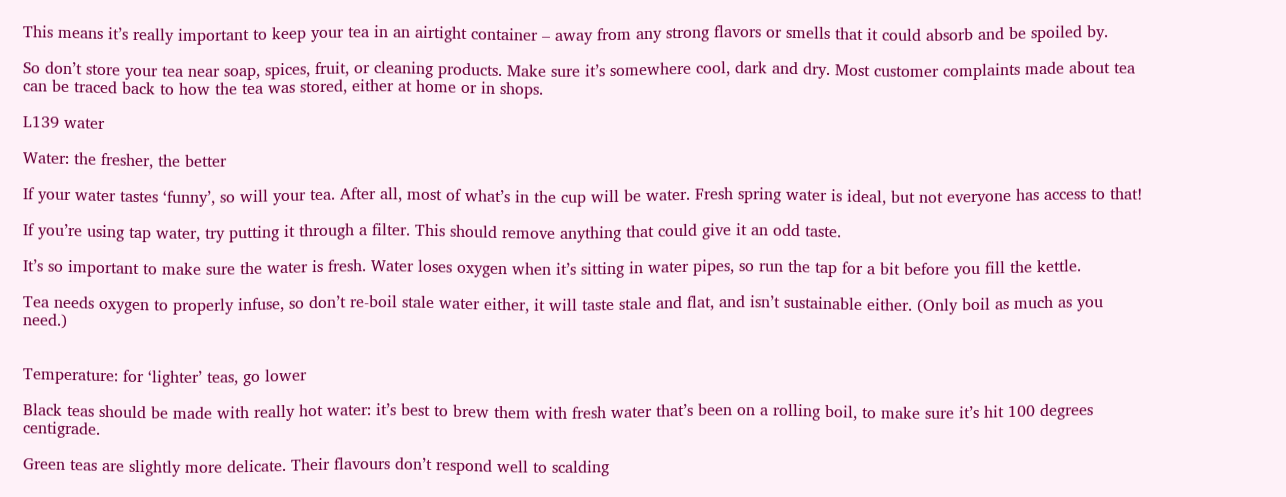This means it’s really important to keep your tea in an airtight container – away from any strong flavors or smells that it could absorb and be spoiled by.

So don’t store your tea near soap, spices, fruit, or cleaning products. Make sure it’s somewhere cool, dark and dry. Most customer complaints made about tea can be traced back to how the tea was stored, either at home or in shops.

L139 water

Water: the fresher, the better

If your water tastes ‘funny’, so will your tea. After all, most of what’s in the cup will be water. Fresh spring water is ideal, but not everyone has access to that!

If you’re using tap water, try putting it through a filter. This should remove anything that could give it an odd taste.

It’s so important to make sure the water is fresh. Water loses oxygen when it’s sitting in water pipes, so run the tap for a bit before you fill the kettle.

Tea needs oxygen to properly infuse, so don’t re-boil stale water either, it will taste stale and flat, and isn’t sustainable either. (Only boil as much as you need.)


Temperature: for ‘lighter’ teas, go lower

Black teas should be made with really hot water: it’s best to brew them with fresh water that’s been on a rolling boil, to make sure it’s hit 100 degrees centigrade.

Green teas are slightly more delicate. Their flavours don’t respond well to scalding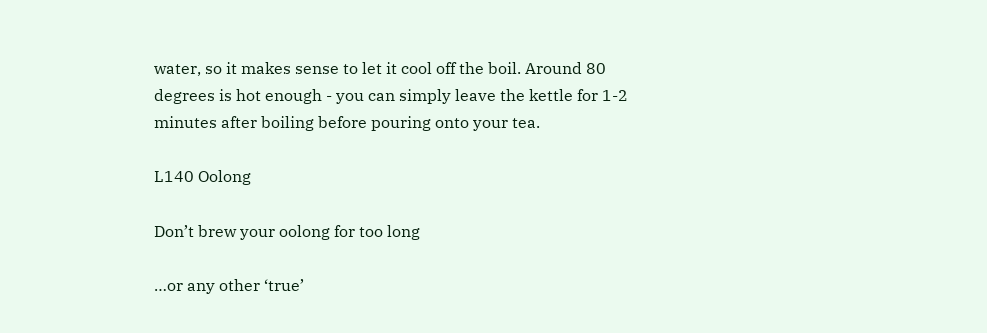water, so it makes sense to let it cool off the boil. Around 80 degrees is hot enough - you can simply leave the kettle for 1-2 minutes after boiling before pouring onto your tea.

L140 Oolong

Don’t brew your oolong for too long

…or any other ‘true’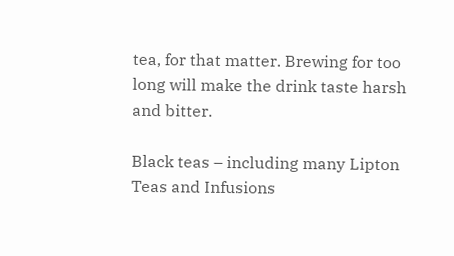tea, for that matter. Brewing for too long will make the drink taste harsh and bitter.

Black teas – including many Lipton Teas and Infusions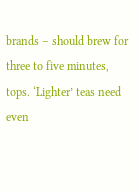brands – should brew for three to five minutes, tops. ‘Lighter’ teas need even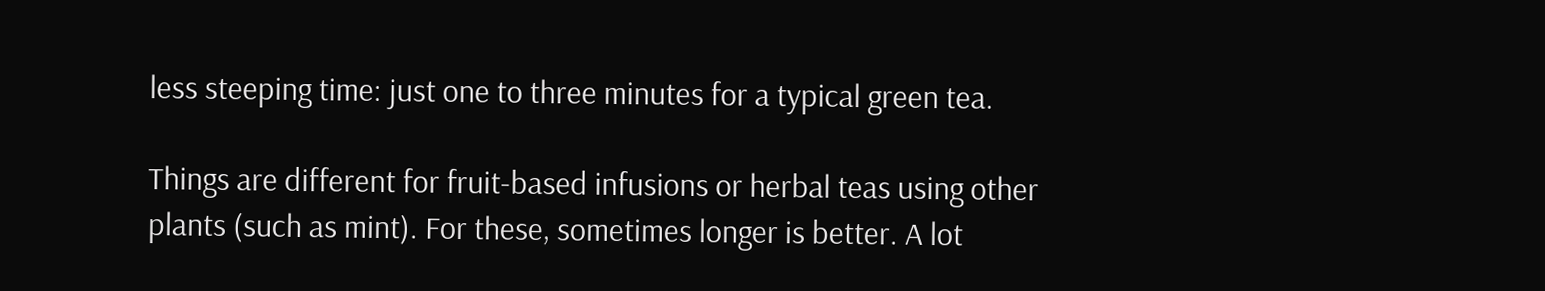less steeping time: just one to three minutes for a typical green tea.

Things are different for fruit-based infusions or herbal teas using other plants (such as mint). For these, sometimes longer is better. A lot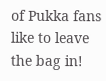of Pukka fans like to leave the bag in!